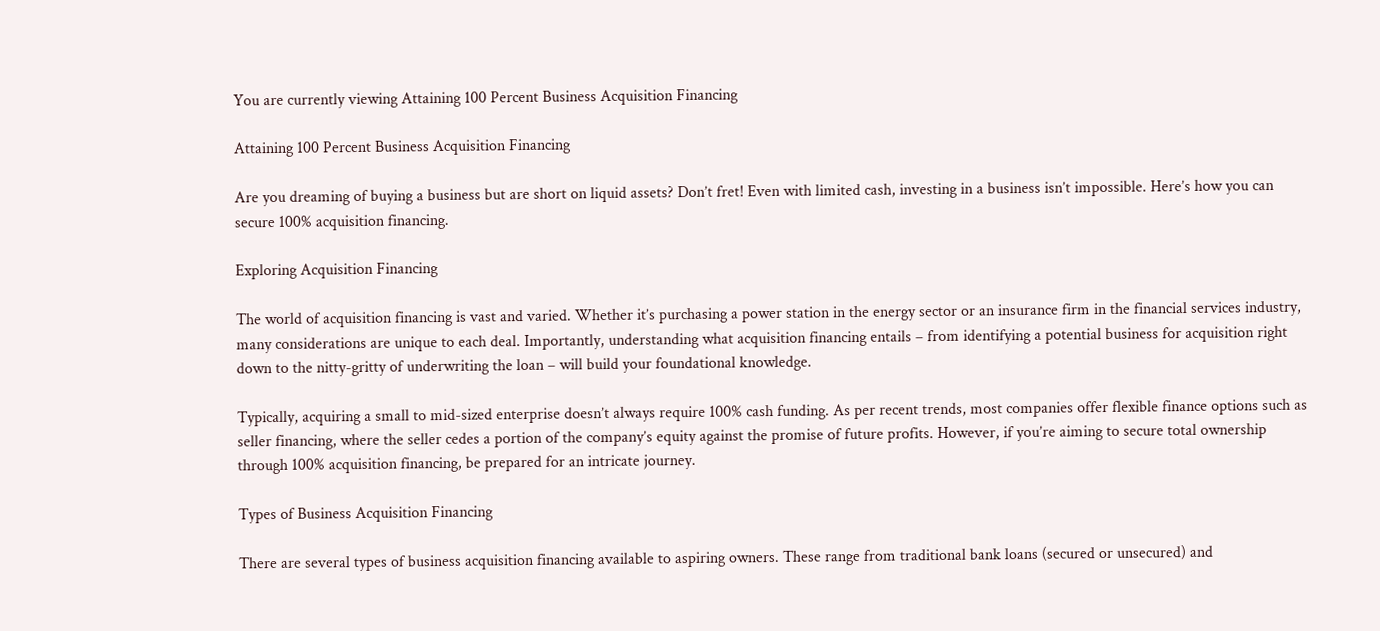You are currently viewing Attaining 100 Percent Business Acquisition Financing

Attaining 100 Percent Business Acquisition Financing

Are you dreaming of buying a business but are short on liquid assets? Don’t fret! Even with limited cash, investing in a business isn’t impossible. Here’s how you can secure 100% acquisition financing.

Exploring Acquisition Financing

The world of acquisition financing is vast and varied. Whether it’s purchasing a power station in the energy sector or an insurance firm in the financial services industry, many considerations are unique to each deal. Importantly, understanding what acquisition financing entails – from identifying a potential business for acquisition right down to the nitty-gritty of underwriting the loan – will build your foundational knowledge.

Typically, acquiring a small to mid-sized enterprise doesn’t always require 100% cash funding. As per recent trends, most companies offer flexible finance options such as seller financing, where the seller cedes a portion of the company’s equity against the promise of future profits. However, if you’re aiming to secure total ownership through 100% acquisition financing, be prepared for an intricate journey.

Types of Business Acquisition Financing

There are several types of business acquisition financing available to aspiring owners. These range from traditional bank loans (secured or unsecured) and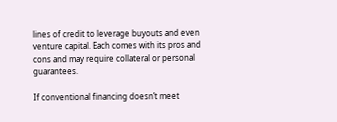lines of credit to leverage buyouts and even venture capital. Each comes with its pros and cons and may require collateral or personal guarantees.

If conventional financing doesn’t meet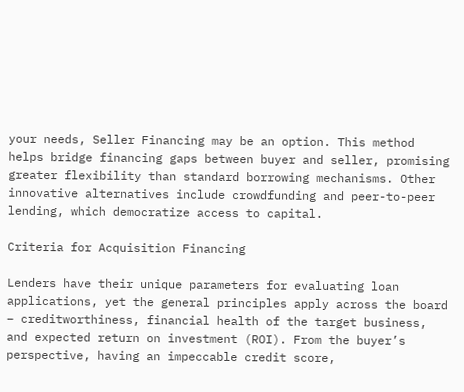your needs, Seller Financing may be an option. This method helps bridge financing gaps between buyer and seller, promising greater flexibility than standard borrowing mechanisms. Other innovative alternatives include crowdfunding and peer-to-peer lending, which democratize access to capital.

Criteria for Acquisition Financing

Lenders have their unique parameters for evaluating loan applications, yet the general principles apply across the board – creditworthiness, financial health of the target business, and expected return on investment (ROI). From the buyer’s perspective, having an impeccable credit score,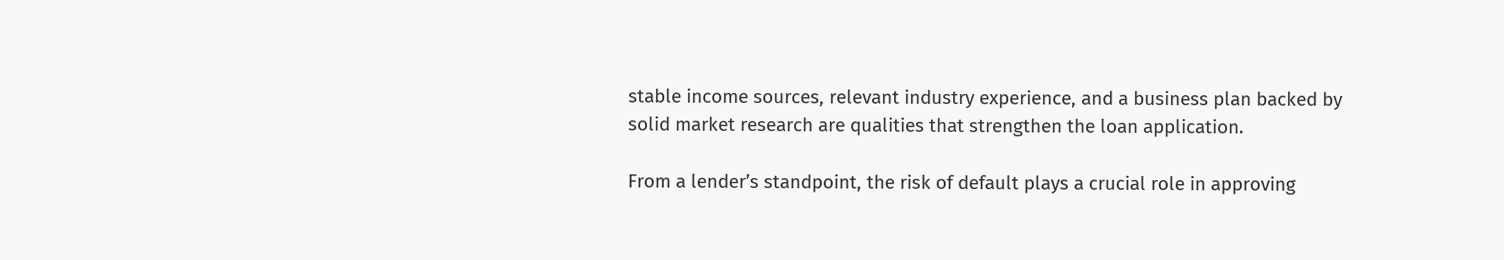stable income sources, relevant industry experience, and a business plan backed by solid market research are qualities that strengthen the loan application.

From a lender’s standpoint, the risk of default plays a crucial role in approving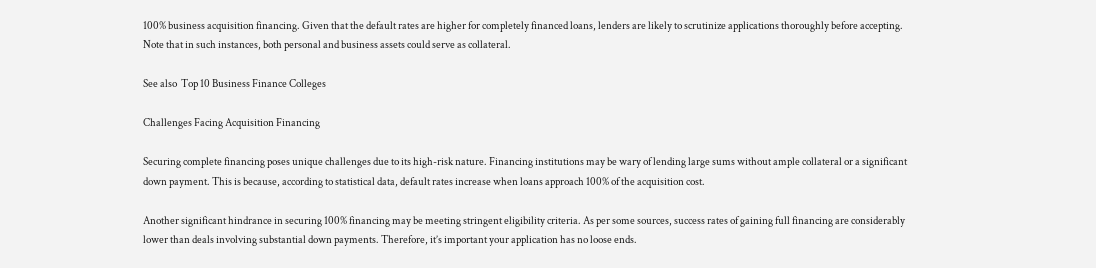100% business acquisition financing. Given that the default rates are higher for completely financed loans, lenders are likely to scrutinize applications thoroughly before accepting. Note that in such instances, both personal and business assets could serve as collateral.

See also  Top 10 Business Finance Colleges

Challenges Facing Acquisition Financing

Securing complete financing poses unique challenges due to its high-risk nature. Financing institutions may be wary of lending large sums without ample collateral or a significant down payment. This is because, according to statistical data, default rates increase when loans approach 100% of the acquisition cost.

Another significant hindrance in securing 100% financing may be meeting stringent eligibility criteria. As per some sources, success rates of gaining full financing are considerably lower than deals involving substantial down payments. Therefore, it’s important your application has no loose ends.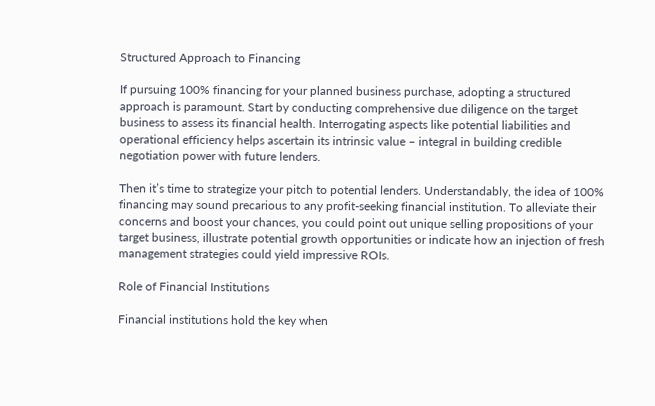Structured Approach to Financing

If pursuing 100% financing for your planned business purchase, adopting a structured approach is paramount. Start by conducting comprehensive due diligence on the target business to assess its financial health. Interrogating aspects like potential liabilities and operational efficiency helps ascertain its intrinsic value – integral in building credible negotiation power with future lenders.

Then it’s time to strategize your pitch to potential lenders. Understandably, the idea of 100% financing may sound precarious to any profit-seeking financial institution. To alleviate their concerns and boost your chances, you could point out unique selling propositions of your target business, illustrate potential growth opportunities or indicate how an injection of fresh management strategies could yield impressive ROIs.

Role of Financial Institutions

Financial institutions hold the key when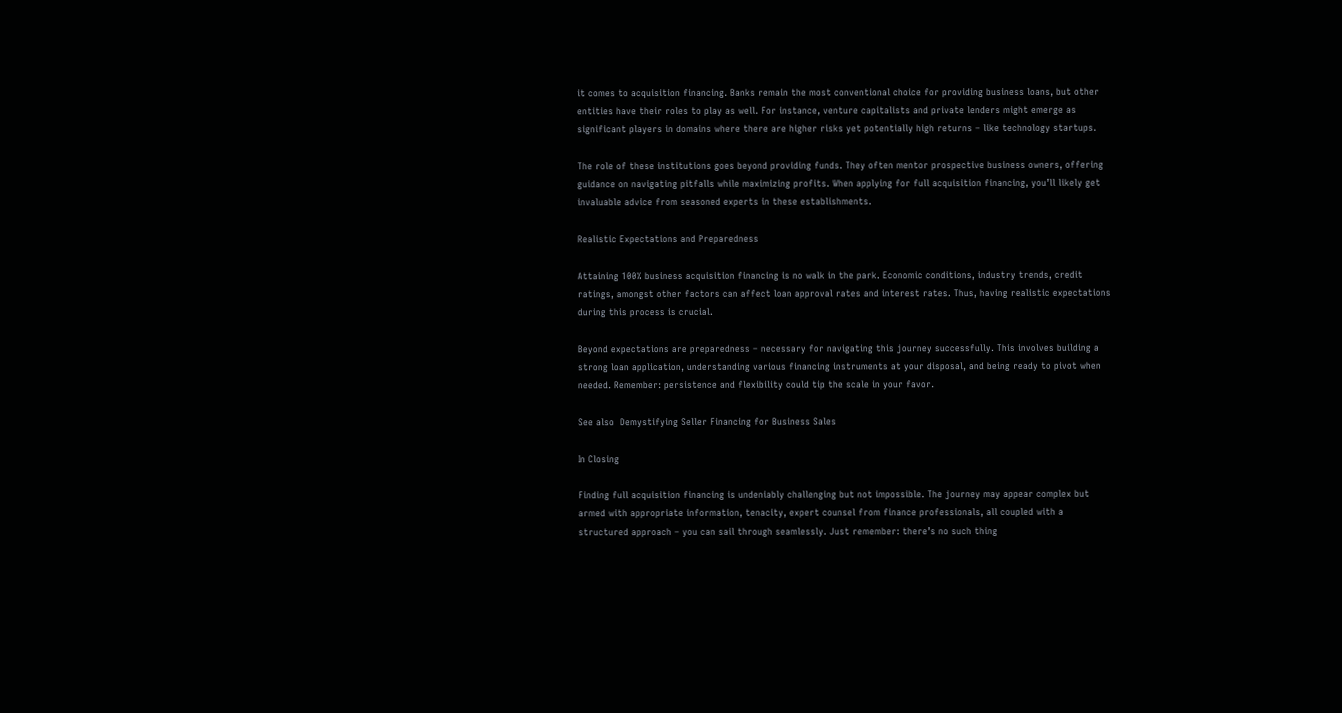it comes to acquisition financing. Banks remain the most conventional choice for providing business loans, but other entities have their roles to play as well. For instance, venture capitalists and private lenders might emerge as significant players in domains where there are higher risks yet potentially high returns – like technology startups.

The role of these institutions goes beyond providing funds. They often mentor prospective business owners, offering guidance on navigating pitfalls while maximizing profits. When applying for full acquisition financing, you’ll likely get invaluable advice from seasoned experts in these establishments.

Realistic Expectations and Preparedness

Attaining 100% business acquisition financing is no walk in the park. Economic conditions, industry trends, credit ratings, amongst other factors can affect loan approval rates and interest rates. Thus, having realistic expectations during this process is crucial.

Beyond expectations are preparedness – necessary for navigating this journey successfully. This involves building a strong loan application, understanding various financing instruments at your disposal, and being ready to pivot when needed. Remember: persistence and flexibility could tip the scale in your favor.

See also  Demystifying Seller Financing for Business Sales

In Closing

Finding full acquisition financing is undeniably challenging but not impossible. The journey may appear complex but armed with appropriate information, tenacity, expert counsel from finance professionals, all coupled with a structured approach – you can sail through seamlessly. Just remember: there’s no such thing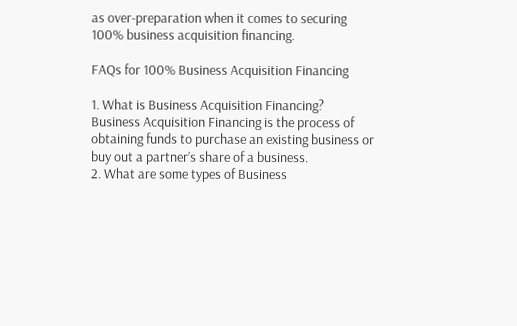as over-preparation when it comes to securing 100% business acquisition financing.

FAQs for 100% Business Acquisition Financing

1. What is Business Acquisition Financing?
Business Acquisition Financing is the process of obtaining funds to purchase an existing business or buy out a partner’s share of a business.
2. What are some types of Business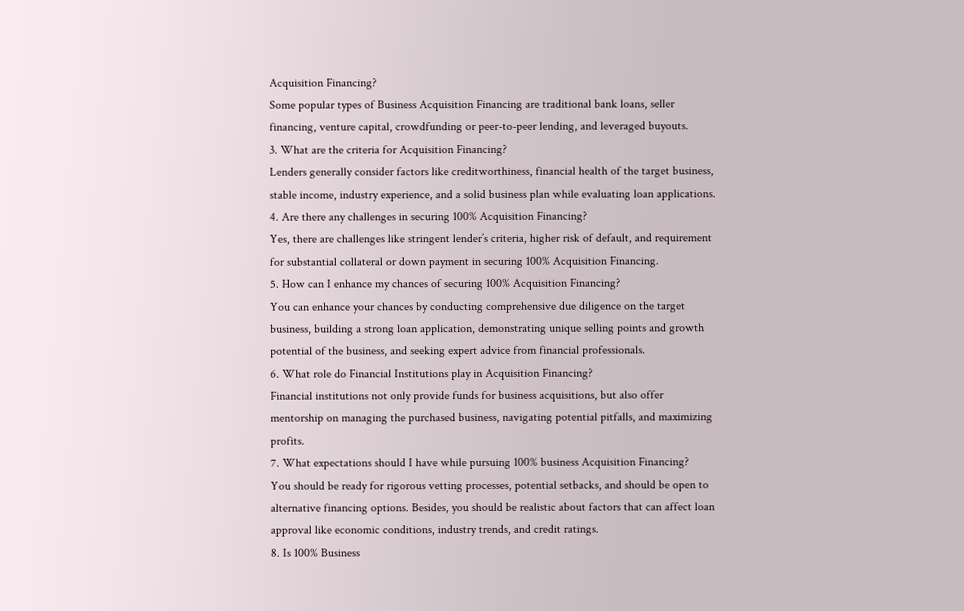Acquisition Financing?
Some popular types of Business Acquisition Financing are traditional bank loans, seller financing, venture capital, crowdfunding or peer-to-peer lending, and leveraged buyouts.
3. What are the criteria for Acquisition Financing?
Lenders generally consider factors like creditworthiness, financial health of the target business, stable income, industry experience, and a solid business plan while evaluating loan applications.
4. Are there any challenges in securing 100% Acquisition Financing?
Yes, there are challenges like stringent lender’s criteria, higher risk of default, and requirement for substantial collateral or down payment in securing 100% Acquisition Financing.
5. How can I enhance my chances of securing 100% Acquisition Financing?
You can enhance your chances by conducting comprehensive due diligence on the target business, building a strong loan application, demonstrating unique selling points and growth potential of the business, and seeking expert advice from financial professionals.
6. What role do Financial Institutions play in Acquisition Financing?
Financial institutions not only provide funds for business acquisitions, but also offer mentorship on managing the purchased business, navigating potential pitfalls, and maximizing profits.
7. What expectations should I have while pursuing 100% business Acquisition Financing?
You should be ready for rigorous vetting processes, potential setbacks, and should be open to alternative financing options. Besides, you should be realistic about factors that can affect loan approval like economic conditions, industry trends, and credit ratings.
8. Is 100% Business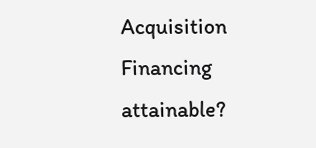Acquisition Financing attainable?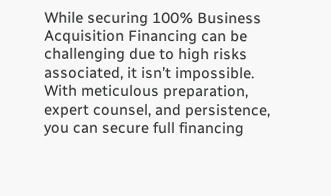While securing 100% Business Acquisition Financing can be challenging due to high risks associated, it isn’t impossible. With meticulous preparation, expert counsel, and persistence, you can secure full financing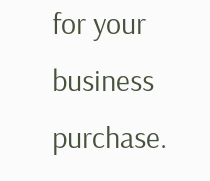for your business purchase.